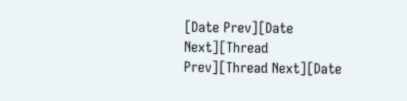[Date Prev][Date Next][Thread Prev][Thread Next][Date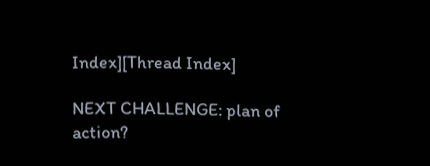Index][Thread Index]

NEXT CHALLENGE: plan of action?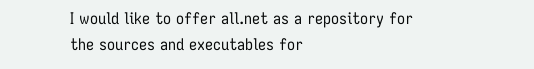I would like to offer all.net as a repository for the sources and executables for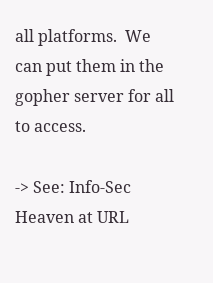all platforms.  We can put them in the gopher server for all to access.

-> See: Info-Sec Heaven at URL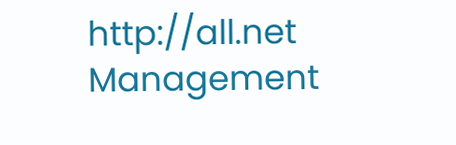http://all.net
Management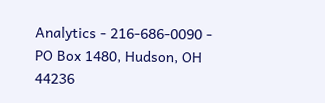Analytics - 216-686-0090 - PO Box 1480, Hudson, OH 44236